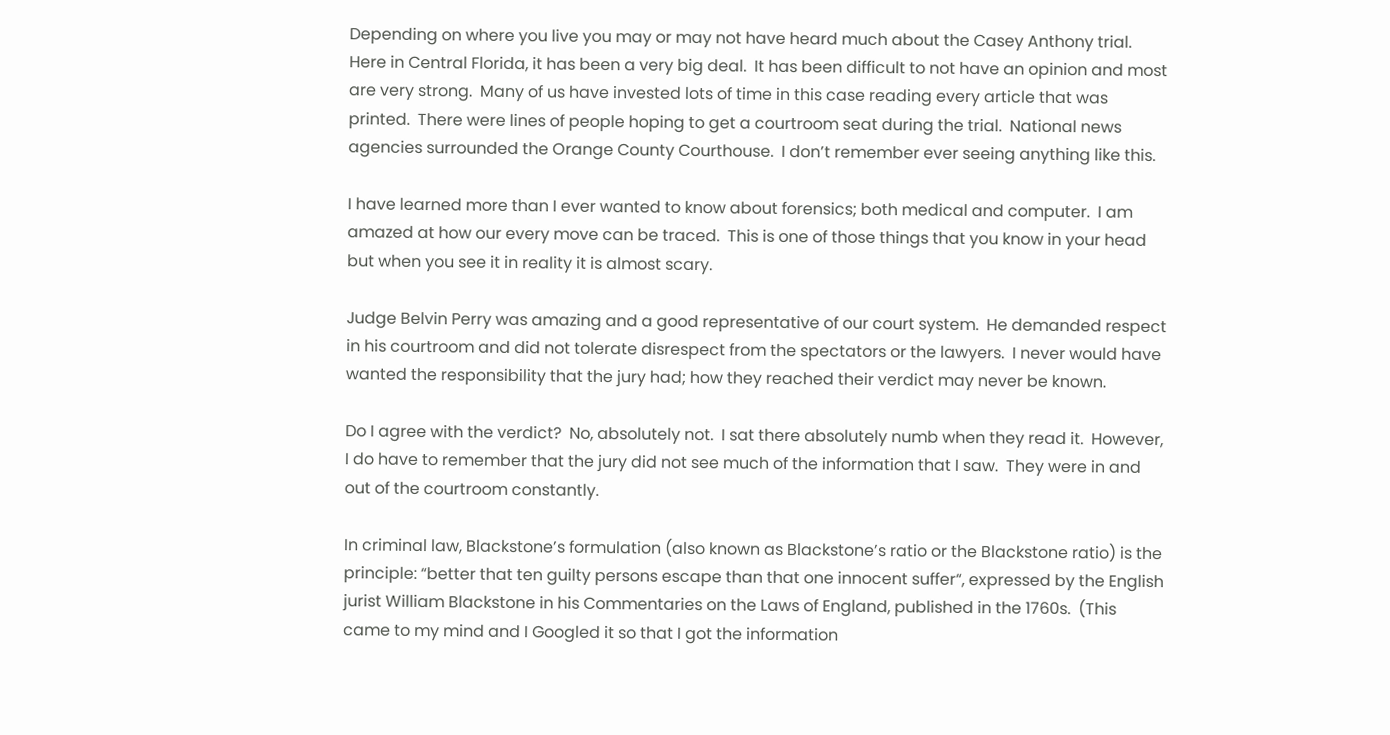Depending on where you live you may or may not have heard much about the Casey Anthony trial.  Here in Central Florida, it has been a very big deal.  It has been difficult to not have an opinion and most are very strong.  Many of us have invested lots of time in this case reading every article that was printed.  There were lines of people hoping to get a courtroom seat during the trial.  National news agencies surrounded the Orange County Courthouse.  I don’t remember ever seeing anything like this.

I have learned more than I ever wanted to know about forensics; both medical and computer.  I am amazed at how our every move can be traced.  This is one of those things that you know in your head but when you see it in reality it is almost scary.

Judge Belvin Perry was amazing and a good representative of our court system.  He demanded respect in his courtroom and did not tolerate disrespect from the spectators or the lawyers.  I never would have wanted the responsibility that the jury had; how they reached their verdict may never be known.

Do I agree with the verdict?  No, absolutely not.  I sat there absolutely numb when they read it.  However, I do have to remember that the jury did not see much of the information that I saw.  They were in and out of the courtroom constantly.

In criminal law, Blackstone’s formulation (also known as Blackstone’s ratio or the Blackstone ratio) is the principle: “better that ten guilty persons escape than that one innocent suffer“, expressed by the English jurist William Blackstone in his Commentaries on the Laws of England, published in the 1760s.  (This came to my mind and I Googled it so that I got the information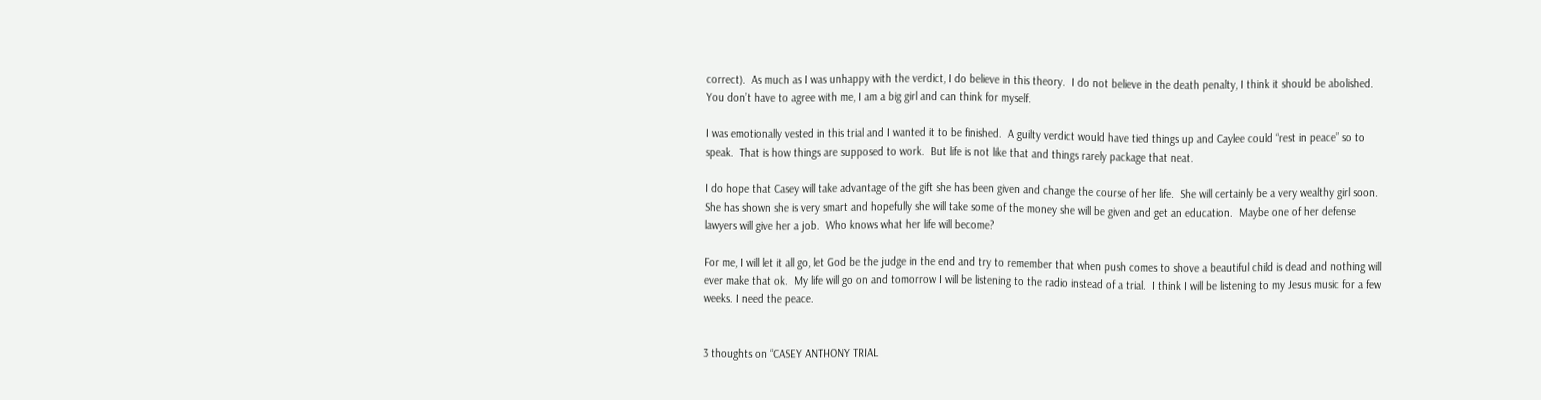correct).  As much as I was unhappy with the verdict, I do believe in this theory.  I do not believe in the death penalty, I think it should be abolished.  You don’t have to agree with me, I am a big girl and can think for myself.

I was emotionally vested in this trial and I wanted it to be finished.  A guilty verdict would have tied things up and Caylee could “rest in peace” so to speak.  That is how things are supposed to work.  But life is not like that and things rarely package that neat.

I do hope that Casey will take advantage of the gift she has been given and change the course of her life.  She will certainly be a very wealthy girl soon.  She has shown she is very smart and hopefully she will take some of the money she will be given and get an education.  Maybe one of her defense lawyers will give her a job.  Who knows what her life will become?

For me, I will let it all go, let God be the judge in the end and try to remember that when push comes to shove a beautiful child is dead and nothing will ever make that ok.  My life will go on and tomorrow I will be listening to the radio instead of a trial.  I think I will be listening to my Jesus music for a few weeks. I need the peace.


3 thoughts on “CASEY ANTHONY TRIAL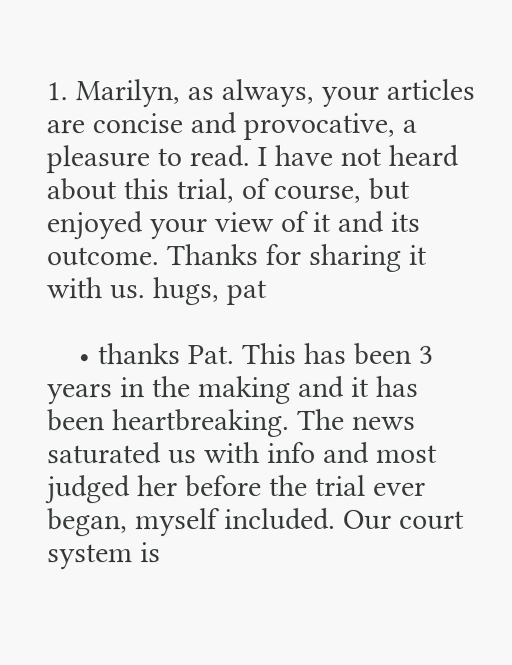1. Marilyn, as always, your articles are concise and provocative, a pleasure to read. I have not heard about this trial, of course, but enjoyed your view of it and its outcome. Thanks for sharing it with us. hugs, pat

    • thanks Pat. This has been 3 years in the making and it has been heartbreaking. The news saturated us with info and most judged her before the trial ever began, myself included. Our court system is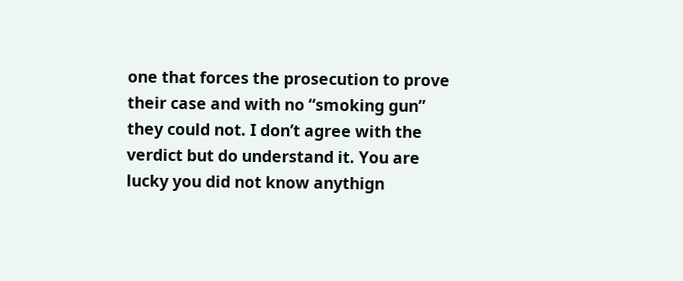one that forces the prosecution to prove their case and with no “smoking gun” they could not. I don’t agree with the verdict but do understand it. You are lucky you did not know anythign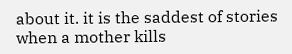about it. it is the saddest of stories when a mother kills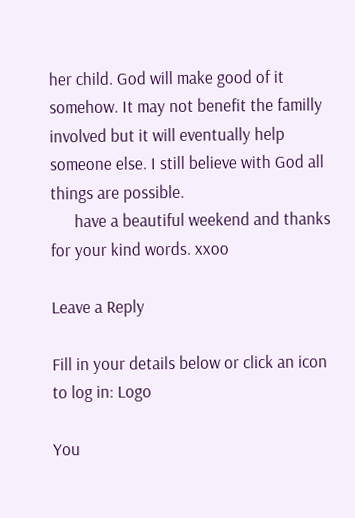her child. God will make good of it somehow. It may not benefit the familly involved but it will eventually help someone else. I still believe with God all things are possible.
      have a beautiful weekend and thanks for your kind words. xxoo

Leave a Reply

Fill in your details below or click an icon to log in: Logo

You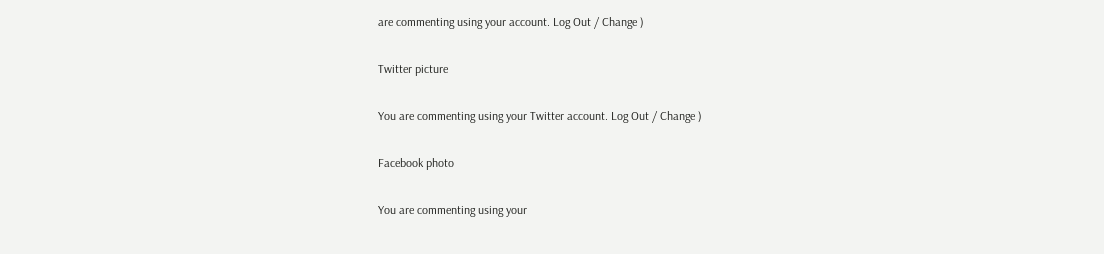are commenting using your account. Log Out / Change )

Twitter picture

You are commenting using your Twitter account. Log Out / Change )

Facebook photo

You are commenting using your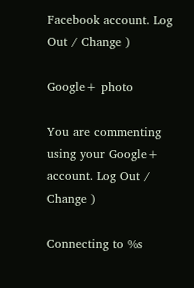Facebook account. Log Out / Change )

Google+ photo

You are commenting using your Google+ account. Log Out / Change )

Connecting to %s